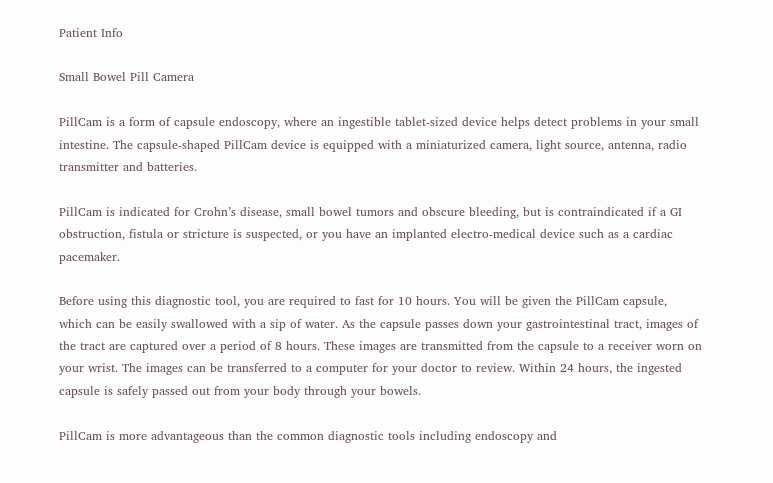Patient Info

Small Bowel Pill Camera

PillCam is a form of capsule endoscopy, where an ingestible tablet-sized device helps detect problems in your small intestine. The capsule-shaped PillCam device is equipped with a miniaturized camera, light source, antenna, radio transmitter and batteries.

PillCam is indicated for Crohn’s disease, small bowel tumors and obscure bleeding, but is contraindicated if a GI obstruction, fistula or stricture is suspected, or you have an implanted electro-medical device such as a cardiac pacemaker.

Before using this diagnostic tool, you are required to fast for 10 hours. You will be given the PillCam capsule, which can be easily swallowed with a sip of water. As the capsule passes down your gastrointestinal tract, images of the tract are captured over a period of 8 hours. These images are transmitted from the capsule to a receiver worn on your wrist. The images can be transferred to a computer for your doctor to review. Within 24 hours, the ingested capsule is safely passed out from your body through your bowels.

PillCam is more advantageous than the common diagnostic tools including endoscopy and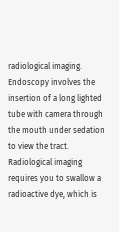radiological imaging. Endoscopy involves the insertion of a long lighted tube with camera through the mouth under sedation to view the tract. Radiological imaging requires you to swallow a radioactive dye, which is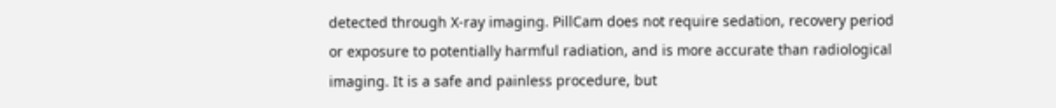detected through X-ray imaging. PillCam does not require sedation, recovery period or exposure to potentially harmful radiation, and is more accurate than radiological imaging. It is a safe and painless procedure, but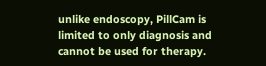unlike endoscopy, PillCam is limited to only diagnosis and cannot be used for therapy.